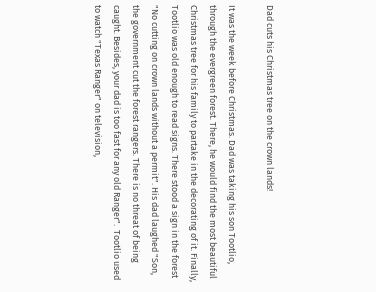Dad cuts his Christmas tree on the crown lands!

It was the week before Christmas. Dad was taking his son Tootlio, through the evergreen forest. There, he would find the most beautiful Christmas tree for his family to partake in the decorating of it. Finally, Tootlio was old enough to read signs. There stood a sign in the forest "No cutting on crown lands without a permit". His dad laughed "Son, the government cut the forest rangers. There is no threat of being caught. Besides, your dad is too fast for any old Ranger".  Tootlio used to watch "Texas Ranger" on television,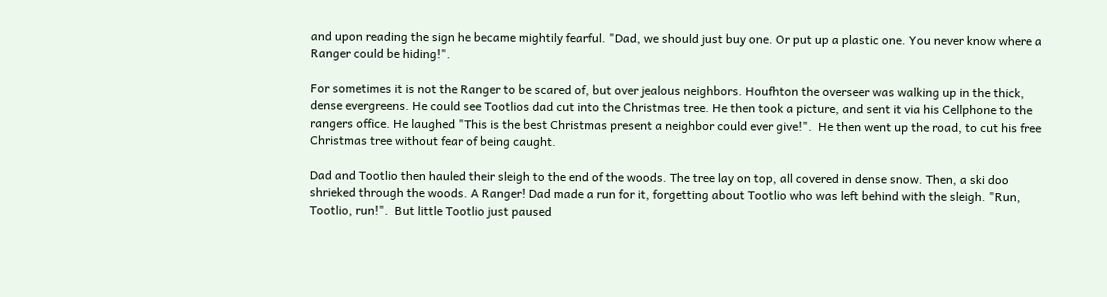and upon reading the sign he became mightily fearful. "Dad, we should just buy one. Or put up a plastic one. You never know where a Ranger could be hiding!".

For sometimes it is not the Ranger to be scared of, but over jealous neighbors. Houfhton the overseer was walking up in the thick, dense evergreens. He could see Tootlios dad cut into the Christmas tree. He then took a picture, and sent it via his Cellphone to the rangers office. He laughed "This is the best Christmas present a neighbor could ever give!".  He then went up the road, to cut his free Christmas tree without fear of being caught.

Dad and Tootlio then hauled their sleigh to the end of the woods. The tree lay on top, all covered in dense snow. Then, a ski doo shrieked through the woods. A Ranger! Dad made a run for it, forgetting about Tootlio who was left behind with the sleigh. "Run, Tootlio, run!".  But little Tootlio just paused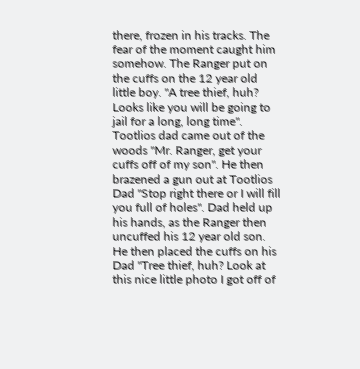there, frozen in his tracks. The fear of the moment caught him somehow. The Ranger put on the cuffs on the 12 year old little boy. "A tree thief, huh? Looks like you will be going to jail for a long, long time". Tootlios dad came out of the woods "Mr. Ranger, get your cuffs off of my son". He then brazened a gun out at Tootlios Dad "Stop right there or I will fill you full of holes". Dad held up his hands, as the Ranger then uncuffed his 12 year old son. He then placed the cuffs on his Dad "Tree thief, huh? Look at this nice little photo I got off of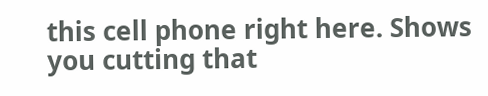this cell phone right here. Shows you cutting that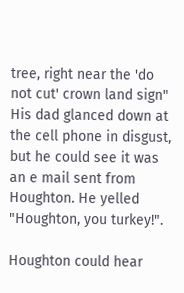tree, right near the 'do not cut' crown land sign" His dad glanced down at the cell phone in disgust, but he could see it was an e mail sent from Houghton. He yelled "Houghton, you turkey!".

Houghton could hear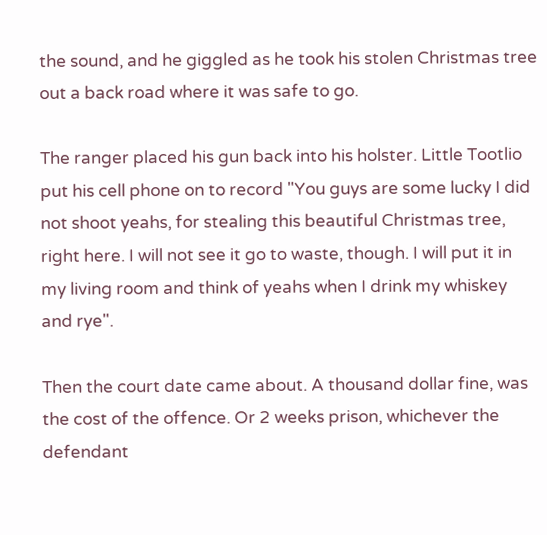the sound, and he giggled as he took his stolen Christmas tree out a back road where it was safe to go.

The ranger placed his gun back into his holster. Little Tootlio put his cell phone on to record "You guys are some lucky I did not shoot yeahs, for stealing this beautiful Christmas tree, right here. I will not see it go to waste, though. I will put it in my living room and think of yeahs when I drink my whiskey and rye".

Then the court date came about. A thousand dollar fine, was the cost of the offence. Or 2 weeks prison, whichever the defendant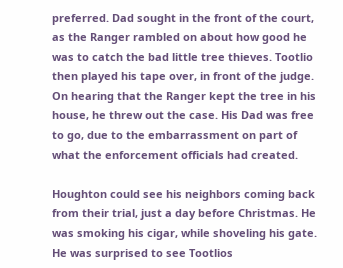preferred. Dad sought in the front of the court, as the Ranger rambled on about how good he was to catch the bad little tree thieves. Tootlio then played his tape over, in front of the judge. On hearing that the Ranger kept the tree in his house, he threw out the case. His Dad was free to go, due to the embarrassment on part of what the enforcement officials had created.

Houghton could see his neighbors coming back from their trial, just a day before Christmas. He was smoking his cigar, while shoveling his gate. He was surprised to see Tootlios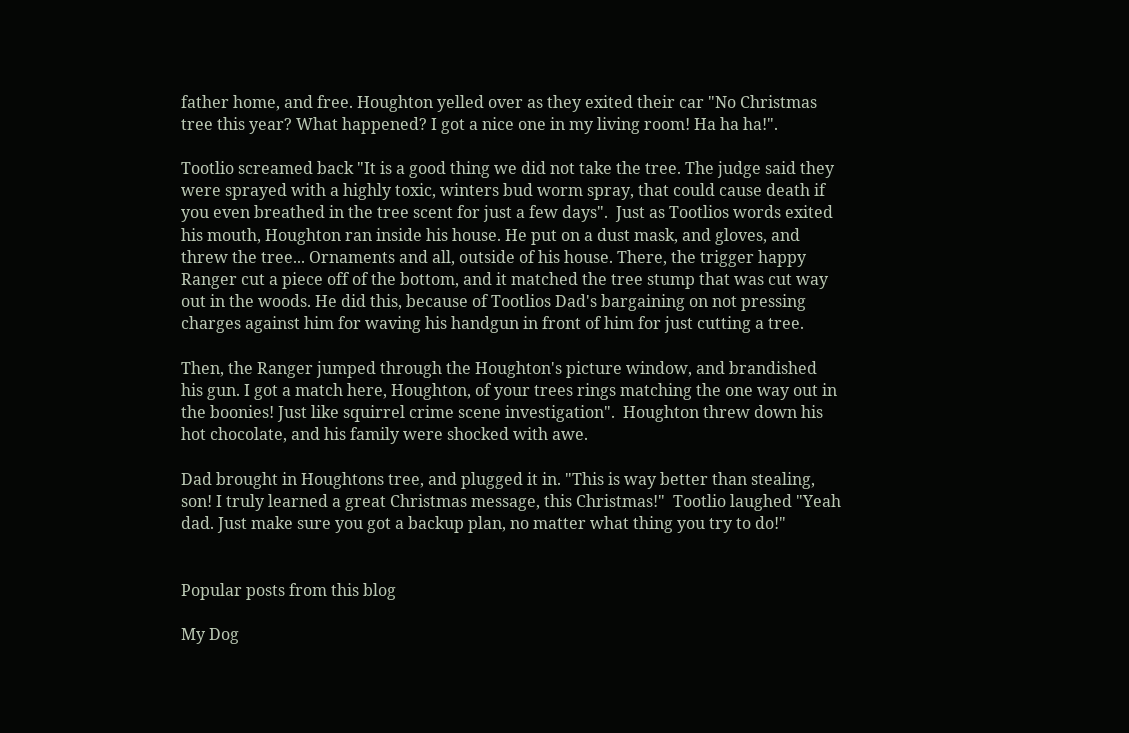father home, and free. Houghton yelled over as they exited their car "No Christmas tree this year? What happened? I got a nice one in my living room! Ha ha ha!".

Tootlio screamed back "It is a good thing we did not take the tree. The judge said they were sprayed with a highly toxic, winters bud worm spray, that could cause death if you even breathed in the tree scent for just a few days".  Just as Tootlios words exited his mouth, Houghton ran inside his house. He put on a dust mask, and gloves, and threw the tree... Ornaments and all, outside of his house. There, the trigger happy Ranger cut a piece off of the bottom, and it matched the tree stump that was cut way out in the woods. He did this, because of Tootlios Dad's bargaining on not pressing charges against him for waving his handgun in front of him for just cutting a tree.

Then, the Ranger jumped through the Houghton's picture window, and brandished his gun. I got a match here, Houghton, of your trees rings matching the one way out in the boonies! Just like squirrel crime scene investigation".  Houghton threw down his hot chocolate, and his family were shocked with awe.

Dad brought in Houghtons tree, and plugged it in. "This is way better than stealing, son! I truly learned a great Christmas message, this Christmas!"  Tootlio laughed "Yeah dad. Just make sure you got a backup plan, no matter what thing you try to do!"


Popular posts from this blog

My Dog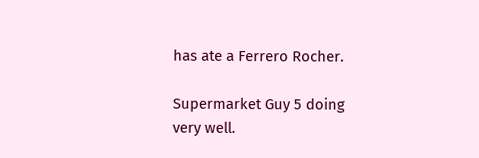has ate a Ferrero Rocher.

Supermarket Guy 5 doing very well.